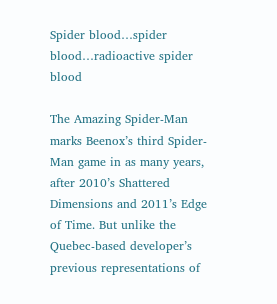Spider blood…spider blood…radioactive spider blood

The Amazing Spider-Man marks Beenox’s third Spider-Man game in as many years, after 2010’s Shattered Dimensions and 2011’s Edge of Time. But unlike the Quebec-based developer’s previous representations of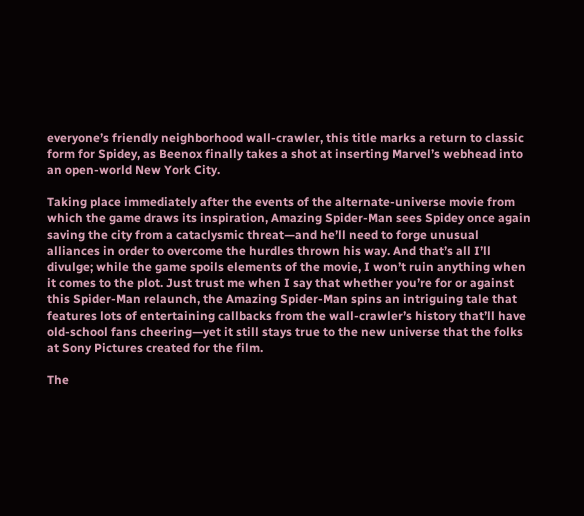everyone’s friendly neighborhood wall-crawler, this title marks a return to classic form for Spidey, as Beenox finally takes a shot at inserting Marvel’s webhead into an open-world New York City.

Taking place immediately after the events of the alternate-universe movie from which the game draws its inspiration, Amazing Spider-Man sees Spidey once again saving the city from a cataclysmic threat—and he’ll need to forge unusual alliances in order to overcome the hurdles thrown his way. And that’s all I’ll divulge; while the game spoils elements of the movie, I won’t ruin anything when it comes to the plot. Just trust me when I say that whether you’re for or against this Spider-Man relaunch, the Amazing Spider-Man spins an intriguing tale that features lots of entertaining callbacks from the wall-crawler’s history that’ll have old-school fans cheering—yet it still stays true to the new universe that the folks at Sony Pictures created for the film.

The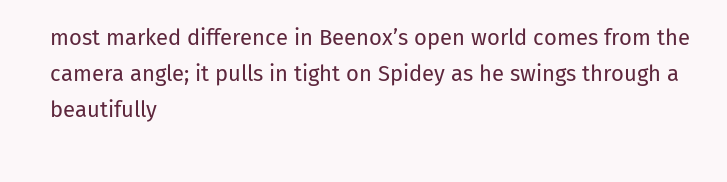most marked difference in Beenox’s open world comes from the camera angle; it pulls in tight on Spidey as he swings through a beautifully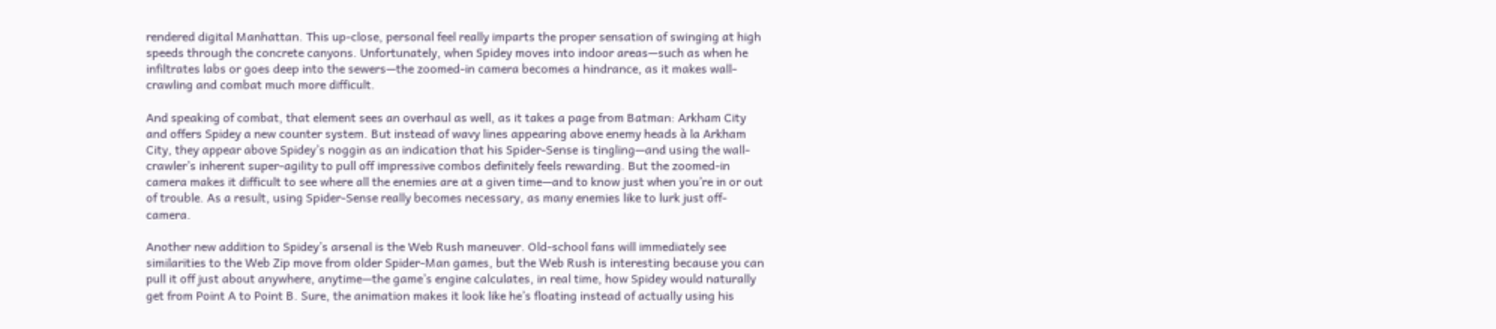rendered digital Manhattan. This up-close, personal feel really imparts the proper sensation of swinging at high speeds through the concrete canyons. Unfortunately, when Spidey moves into indoor areas—such as when he infiltrates labs or goes deep into the sewers—the zoomed-in camera becomes a hindrance, as it makes wall-crawling and combat much more difficult.

And speaking of combat, that element sees an overhaul as well, as it takes a page from Batman: Arkham City and offers Spidey a new counter system. But instead of wavy lines appearing above enemy heads à la Arkham City, they appear above Spidey’s noggin as an indication that his Spider-Sense is tingling—and using the wall-crawler’s inherent super-agility to pull off impressive combos definitely feels rewarding. But the zoomed-in camera makes it difficult to see where all the enemies are at a given time—and to know just when you’re in or out of trouble. As a result, using Spider-Sense really becomes necessary, as many enemies like to lurk just off-camera.

Another new addition to Spidey’s arsenal is the Web Rush maneuver. Old-school fans will immediately see similarities to the Web Zip move from older Spider-Man games, but the Web Rush is interesting because you can pull it off just about anywhere, anytime—the game’s engine calculates, in real time, how Spidey would naturally get from Point A to Point B. Sure, the animation makes it look like he’s floating instead of actually using his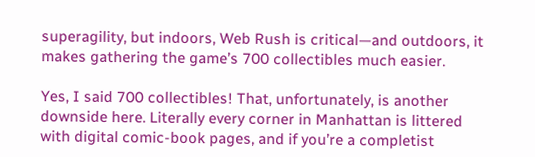superagility, but indoors, Web Rush is critical—and outdoors, it makes gathering the game’s 700 collectibles much easier.

Yes, I said 700 collectibles! That, unfortunately, is another downside here. Literally every corner in Manhattan is littered with digital comic-book pages, and if you’re a completist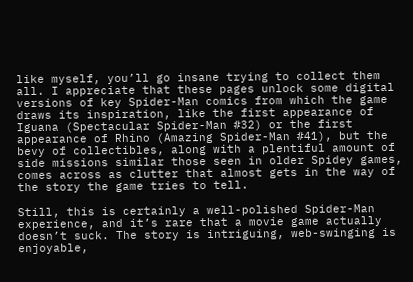like myself, you’ll go insane trying to collect them all. I appreciate that these pages unlock some digital versions of key Spider-Man comics from which the game draws its inspiration, like the first appearance of Iguana (Spectacular Spider-Man #32) or the first appearance of Rhino (Amazing Spider-Man #41), but the bevy of collectibles, along with a plentiful amount of side missions similar those seen in older Spidey games, comes across as clutter that almost gets in the way of the story the game tries to tell.

Still, this is certainly a well-polished Spider-Man experience, and it’s rare that a movie game actually doesn’t suck. The story is intriguing, web-swinging is enjoyable,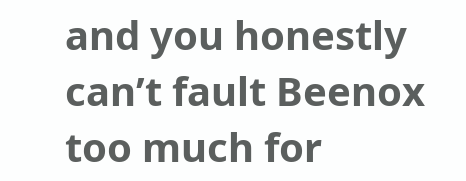and you honestly can’t fault Beenox too much for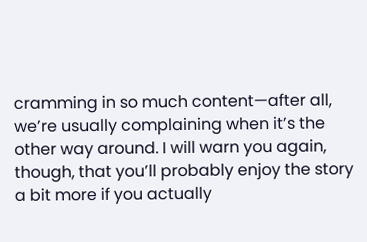cramming in so much content—after all, we’re usually complaining when it’s the other way around. I will warn you again, though, that you’ll probably enjoy the story a bit more if you actually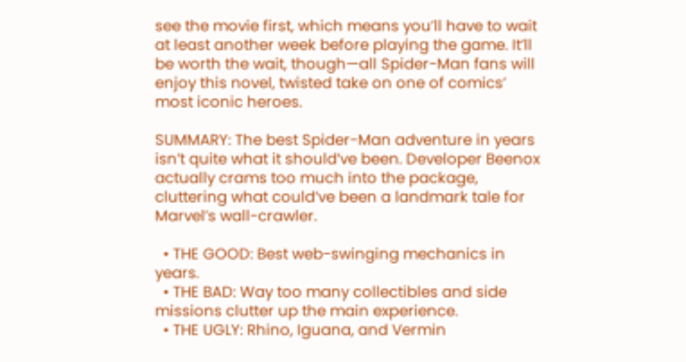see the movie first, which means you’ll have to wait at least another week before playing the game. It’ll be worth the wait, though—all Spider-Man fans will enjoy this novel, twisted take on one of comics’ most iconic heroes.

SUMMARY: The best Spider-Man adventure in years isn’t quite what it should’ve been. Developer Beenox actually crams too much into the package, cluttering what could’ve been a landmark tale for Marvel’s wall-crawler.

  • THE GOOD: Best web-swinging mechanics in years.
  • THE BAD: Way too many collectibles and side missions clutter up the main experience.
  • THE UGLY: Rhino, Iguana, and Vermin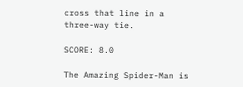cross that line in a three-way tie.

SCORE: 8.0

The Amazing Spider-Man is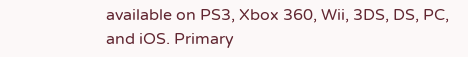available on PS3, Xbox 360, Wii, 3DS, DS, PC, and iOS. Primary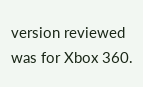version reviewed was for Xbox 360.